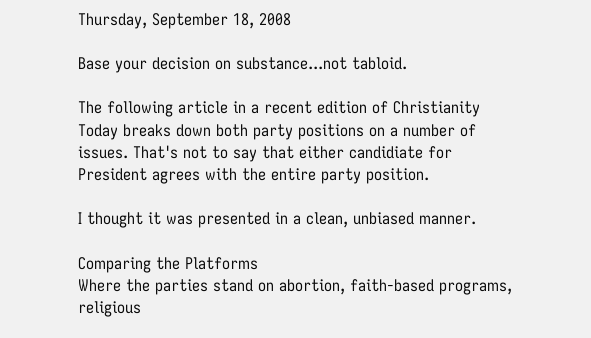Thursday, September 18, 2008

Base your decision on substance...not tabloid.

The following article in a recent edition of Christianity Today breaks down both party positions on a number of issues. That's not to say that either candidiate for President agrees with the entire party position.

I thought it was presented in a clean, unbiased manner.

Comparing the Platforms
Where the parties stand on abortion, faith-based programs, religious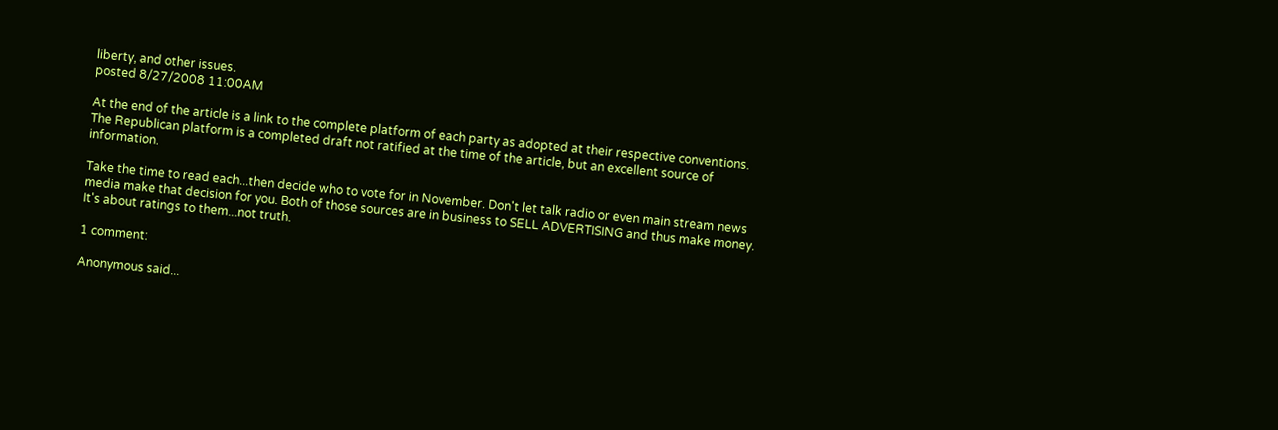liberty, and other issues.
posted 8/27/2008 11:00AM

At the end of the article is a link to the complete platform of each party as adopted at their respective conventions. The Republican platform is a completed draft not ratified at the time of the article, but an excellent source of information.

Take the time to read each...then decide who to vote for in November. Don't let talk radio or even main stream news media make that decision for you. Both of those sources are in business to SELL ADVERTISING and thus make money. It's about ratings to them...not truth.

1 comment:

Anonymous said...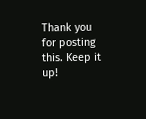Thank you for posting this. Keep it up!